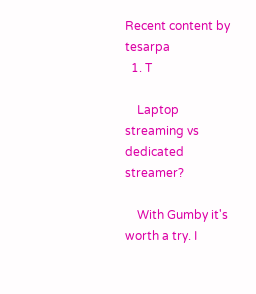Recent content by tesarpa
  1. T

    Laptop streaming vs dedicated streamer?

    With Gumby it's worth a try. I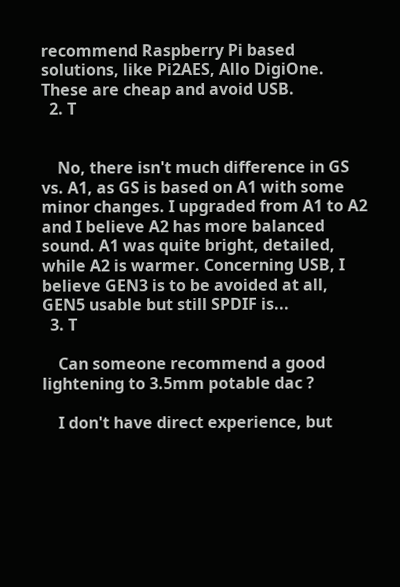recommend Raspberry Pi based solutions, like Pi2AES, Allo DigiOne. These are cheap and avoid USB.
  2. T


    No, there isn't much difference in GS vs. A1, as GS is based on A1 with some minor changes. I upgraded from A1 to A2 and I believe A2 has more balanced sound. A1 was quite bright, detailed, while A2 is warmer. Concerning USB, I believe GEN3 is to be avoided at all, GEN5 usable but still SPDIF is...
  3. T

    Can someone recommend a good lightening to 3.5mm potable dac ?

    I don't have direct experience, but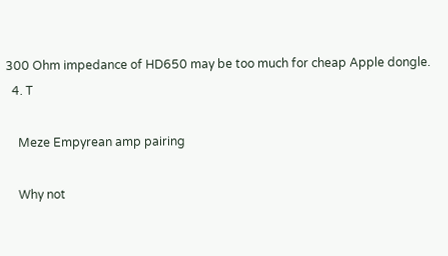300 Ohm impedance of HD650 may be too much for cheap Apple dongle.
  4. T

    Meze Empyrean amp pairing

    Why not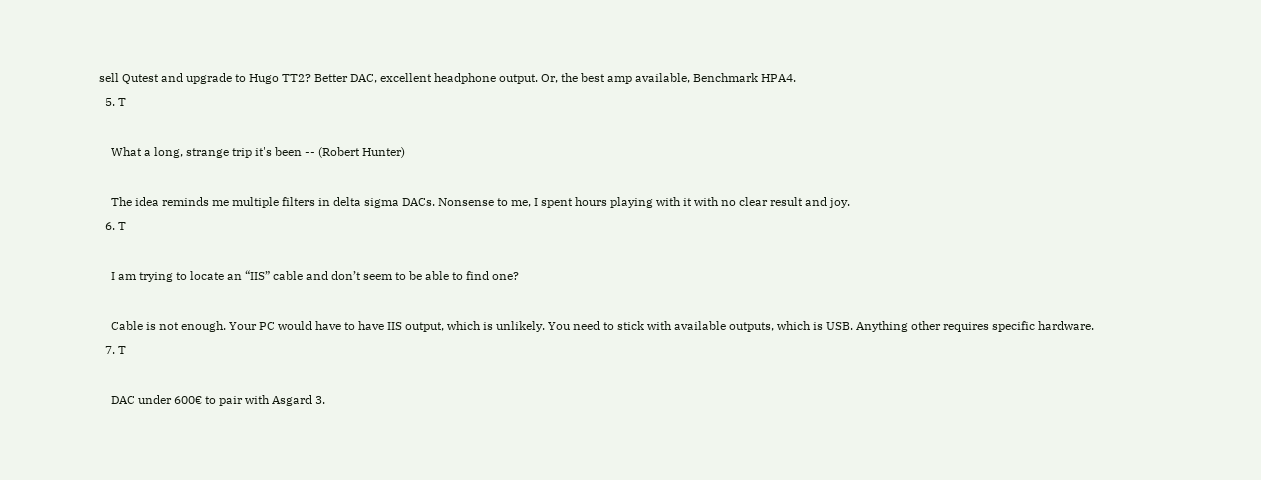sell Qutest and upgrade to Hugo TT2? Better DAC, excellent headphone output. Or, the best amp available, Benchmark HPA4.
  5. T

    What a long, strange trip it's been -- (Robert Hunter)

    The idea reminds me multiple filters in delta sigma DACs. Nonsense to me, I spent hours playing with it with no clear result and joy.
  6. T

    I am trying to locate an “IIS” cable and don’t seem to be able to find one?

    Cable is not enough. Your PC would have to have IIS output, which is unlikely. You need to stick with available outputs, which is USB. Anything other requires specific hardware.
  7. T

    DAC under 600€ to pair with Asgard 3.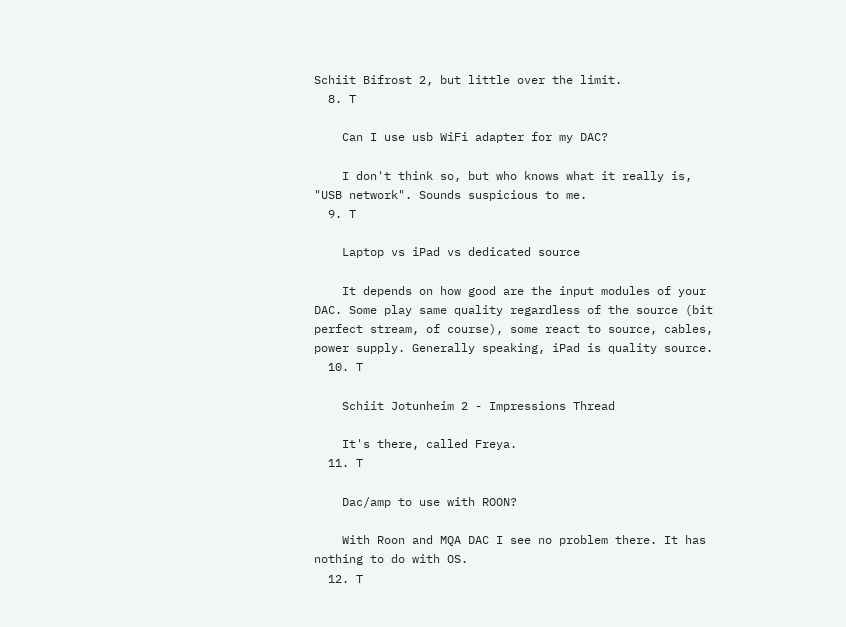Schiit Bifrost 2, but little over the limit.
  8. T

    Can I use usb WiFi adapter for my DAC?

    I don't think so, but who knows what it really is, "USB network". Sounds suspicious to me.
  9. T

    Laptop vs iPad vs dedicated source

    It depends on how good are the input modules of your DAC. Some play same quality regardless of the source (bit perfect stream, of course), some react to source, cables, power supply. Generally speaking, iPad is quality source.
  10. T

    Schiit Jotunheim 2 - Impressions Thread

    It's there, called Freya.
  11. T

    Dac/amp to use with ROON?

    With Roon and MQA DAC I see no problem there. It has nothing to do with OS.
  12. T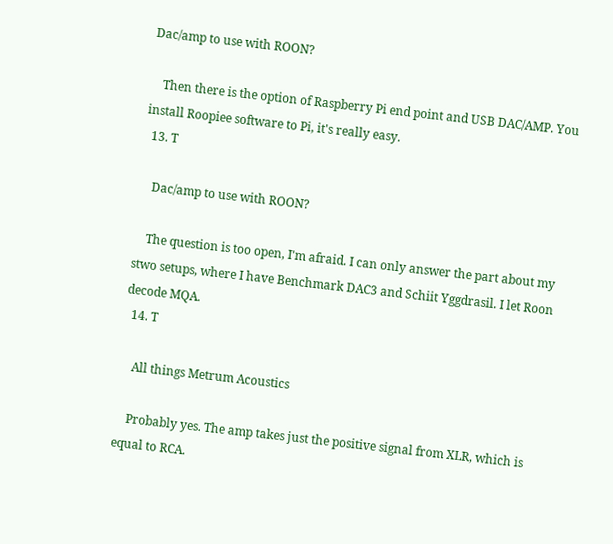Dac/amp to use with ROON?

    Then there is the option of Raspberry Pi end point and USB DAC/AMP. You install Roopiee software to Pi, it's really easy.
  13. T

    Dac/amp to use with ROON?

    The question is too open, I'm afraid. I can only answer the part about my stwo setups, where I have Benchmark DAC3 and Schiit Yggdrasil. I let Roon decode MQA.
  14. T

    All things Metrum Acoustics

    Probably yes. The amp takes just the positive signal from XLR, which is equal to RCA.